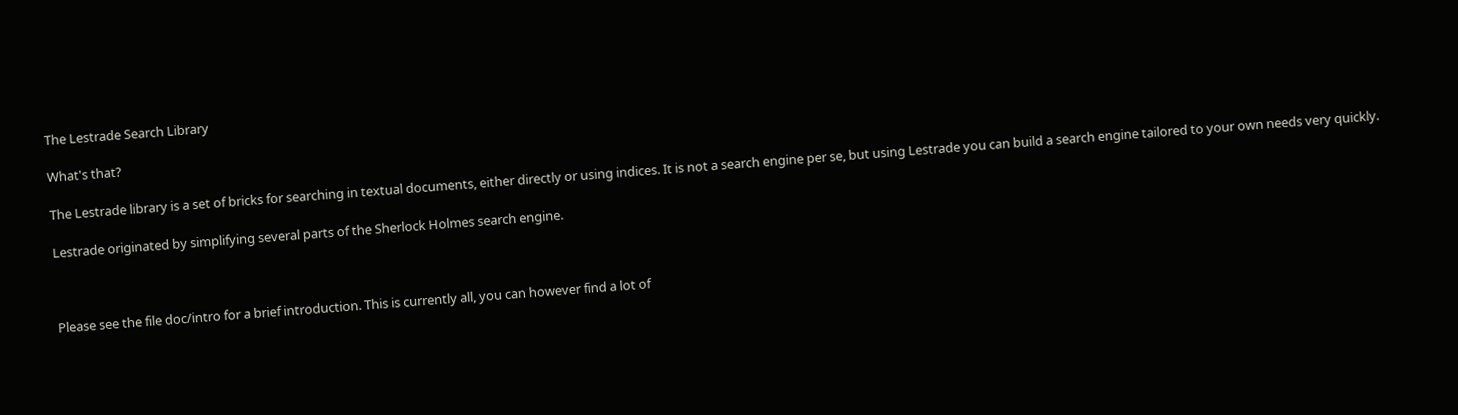The Lestrade Search Library

What's that?

The Lestrade library is a set of bricks for searching in textual documents, either directly or using indices. It is not a search engine per se, but using Lestrade you can build a search engine tailored to your own needs very quickly.

Lestrade originated by simplifying several parts of the Sherlock Holmes search engine.



Please see the file doc/intro for a brief introduction. This is currently all, you can however find a lot of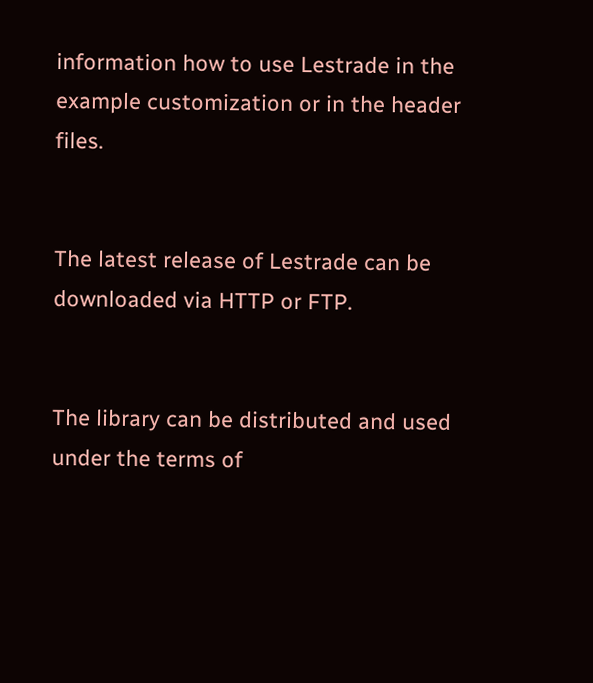information how to use Lestrade in the example customization or in the header files.


The latest release of Lestrade can be downloaded via HTTP or FTP.


The library can be distributed and used under the terms of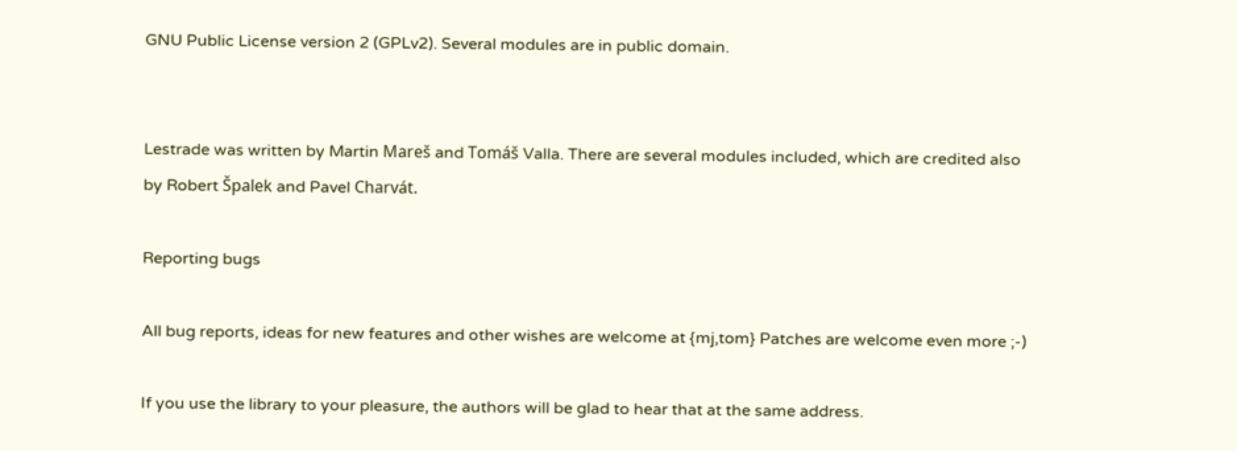GNU Public License version 2 (GPLv2). Several modules are in public domain.


Lestrade was written by Martin Mareš and Tomáš Valla. There are several modules included, which are credited also by Robert Špalek and Pavel Charvát.

Reporting bugs

All bug reports, ideas for new features and other wishes are welcome at {mj,tom} Patches are welcome even more ;-)

If you use the library to your pleasure, the authors will be glad to hear that at the same address.